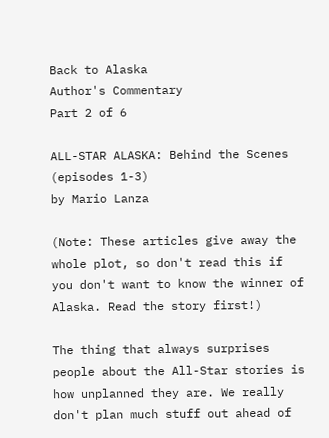Back to Alaska
Author's Commentary
Part 2 of 6

ALL-STAR ALASKA: Behind the Scenes (episodes 1-3)
by Mario Lanza

(Note: These articles give away the whole plot, so don't read this if you don't want to know the winner of Alaska. Read the story first!)

The thing that always surprises people about the All-Star stories is how unplanned they are. We really don't plan much stuff out ahead of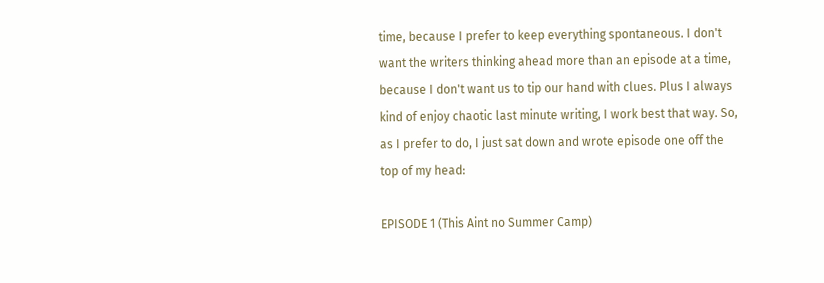time, because I prefer to keep everything spontaneous. I don't want the writers thinking ahead more than an episode at a time, because I don't want us to tip our hand with clues. Plus I always kind of enjoy chaotic last minute writing, I work best that way. So, as I prefer to do, I just sat down and wrote episode one off the top of my head:

EPISODE 1 (This Aint no Summer Camp)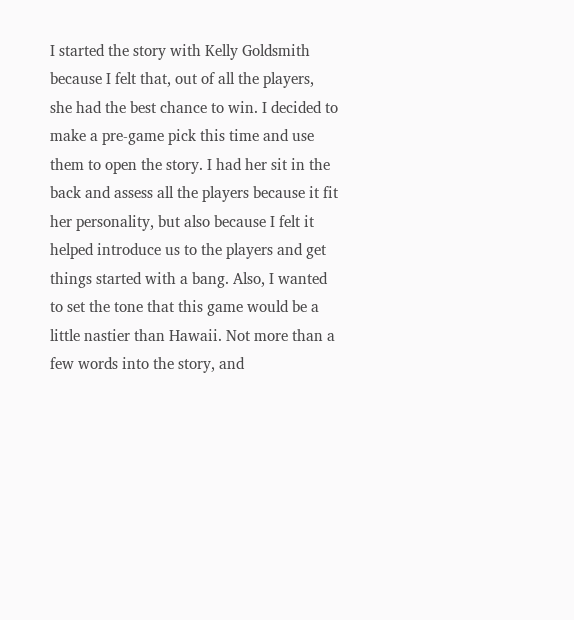I started the story with Kelly Goldsmith because I felt that, out of all the players, she had the best chance to win. I decided to make a pre-game pick this time and use them to open the story. I had her sit in the back and assess all the players because it fit her personality, but also because I felt it helped introduce us to the players and get things started with a bang. Also, I wanted to set the tone that this game would be a little nastier than Hawaii. Not more than a few words into the story, and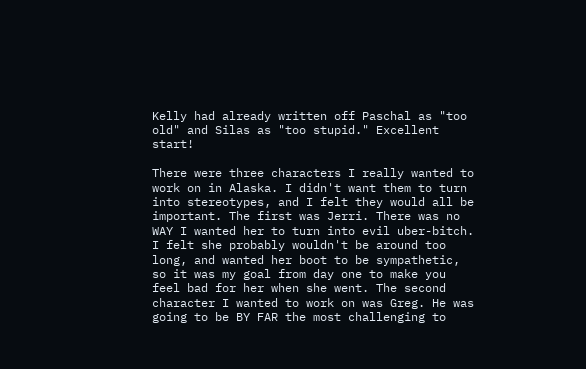Kelly had already written off Paschal as "too old" and Silas as "too stupid." Excellent start!

There were three characters I really wanted to work on in Alaska. I didn't want them to turn into stereotypes, and I felt they would all be important. The first was Jerri. There was no WAY I wanted her to turn into evil uber-bitch. I felt she probably wouldn't be around too long, and wanted her boot to be sympathetic, so it was my goal from day one to make you feel bad for her when she went. The second character I wanted to work on was Greg. He was going to be BY FAR the most challenging to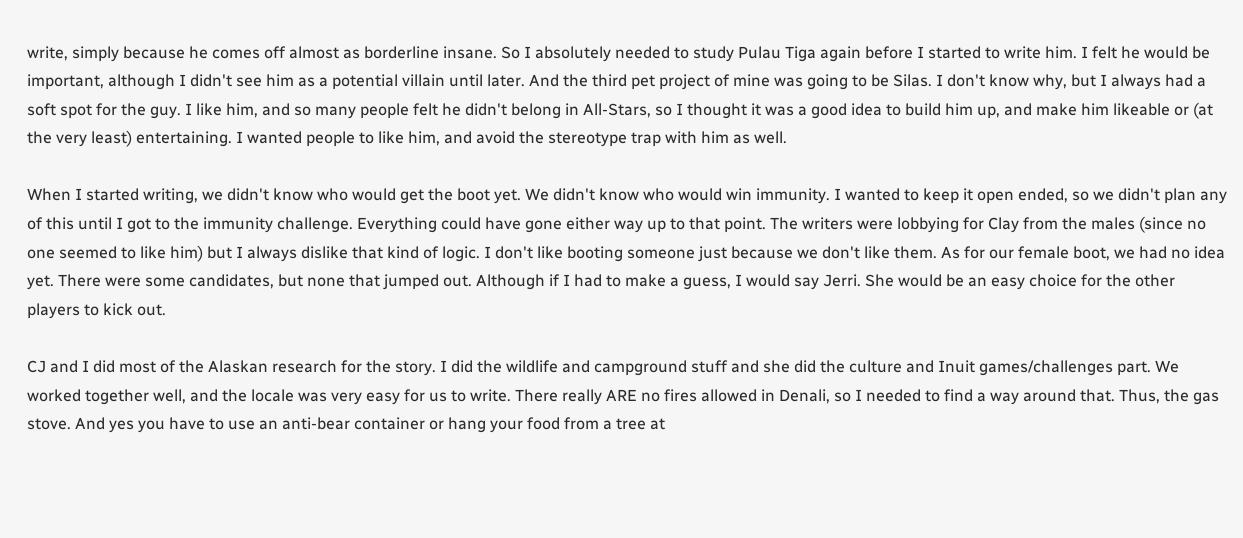write, simply because he comes off almost as borderline insane. So I absolutely needed to study Pulau Tiga again before I started to write him. I felt he would be important, although I didn't see him as a potential villain until later. And the third pet project of mine was going to be Silas. I don't know why, but I always had a soft spot for the guy. I like him, and so many people felt he didn't belong in All-Stars, so I thought it was a good idea to build him up, and make him likeable or (at the very least) entertaining. I wanted people to like him, and avoid the stereotype trap with him as well.

When I started writing, we didn't know who would get the boot yet. We didn't know who would win immunity. I wanted to keep it open ended, so we didn't plan any of this until I got to the immunity challenge. Everything could have gone either way up to that point. The writers were lobbying for Clay from the males (since no one seemed to like him) but I always dislike that kind of logic. I don't like booting someone just because we don't like them. As for our female boot, we had no idea yet. There were some candidates, but none that jumped out. Although if I had to make a guess, I would say Jerri. She would be an easy choice for the other players to kick out.

CJ and I did most of the Alaskan research for the story. I did the wildlife and campground stuff and she did the culture and Inuit games/challenges part. We worked together well, and the locale was very easy for us to write. There really ARE no fires allowed in Denali, so I needed to find a way around that. Thus, the gas stove. And yes you have to use an anti-bear container or hang your food from a tree at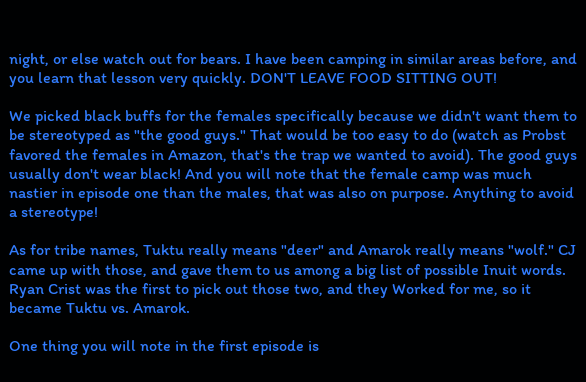night, or else watch out for bears. I have been camping in similar areas before, and you learn that lesson very quickly. DON'T LEAVE FOOD SITTING OUT!

We picked black buffs for the females specifically because we didn't want them to be stereotyped as "the good guys." That would be too easy to do (watch as Probst favored the females in Amazon, that's the trap we wanted to avoid). The good guys usually don't wear black! And you will note that the female camp was much nastier in episode one than the males, that was also on purpose. Anything to avoid a stereotype!

As for tribe names, Tuktu really means "deer" and Amarok really means "wolf." CJ came up with those, and gave them to us among a big list of possible Inuit words. Ryan Crist was the first to pick out those two, and they Worked for me, so it became Tuktu vs. Amarok.

One thing you will note in the first episode is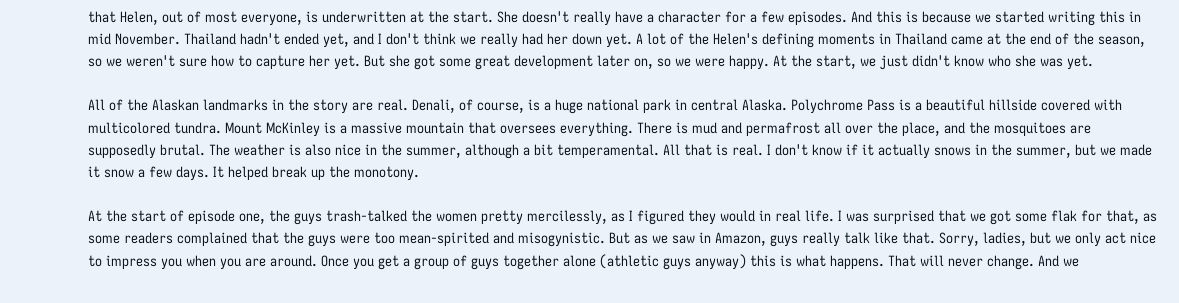that Helen, out of most everyone, is underwritten at the start. She doesn't really have a character for a few episodes. And this is because we started writing this in mid November. Thailand hadn't ended yet, and I don't think we really had her down yet. A lot of the Helen's defining moments in Thailand came at the end of the season, so we weren't sure how to capture her yet. But she got some great development later on, so we were happy. At the start, we just didn't know who she was yet.

All of the Alaskan landmarks in the story are real. Denali, of course, is a huge national park in central Alaska. Polychrome Pass is a beautiful hillside covered with multicolored tundra. Mount McKinley is a massive mountain that oversees everything. There is mud and permafrost all over the place, and the mosquitoes are supposedly brutal. The weather is also nice in the summer, although a bit temperamental. All that is real. I don't know if it actually snows in the summer, but we made it snow a few days. It helped break up the monotony.

At the start of episode one, the guys trash-talked the women pretty mercilessly, as I figured they would in real life. I was surprised that we got some flak for that, as some readers complained that the guys were too mean-spirited and misogynistic. But as we saw in Amazon, guys really talk like that. Sorry, ladies, but we only act nice to impress you when you are around. Once you get a group of guys together alone (athletic guys anyway) this is what happens. That will never change. And we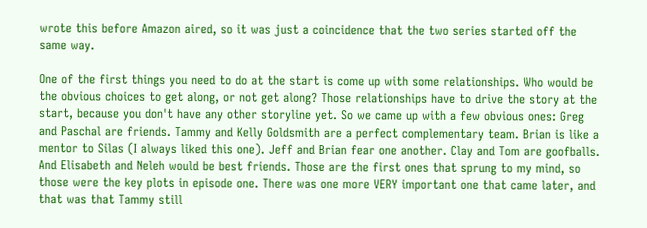wrote this before Amazon aired, so it was just a coincidence that the two series started off the same way.

One of the first things you need to do at the start is come up with some relationships. Who would be the obvious choices to get along, or not get along? Those relationships have to drive the story at the start, because you don't have any other storyline yet. So we came up with a few obvious ones: Greg and Paschal are friends. Tammy and Kelly Goldsmith are a perfect complementary team. Brian is like a mentor to Silas (I always liked this one). Jeff and Brian fear one another. Clay and Tom are goofballs. And Elisabeth and Neleh would be best friends. Those are the first ones that sprung to my mind, so those were the key plots in episode one. There was one more VERY important one that came later, and that was that Tammy still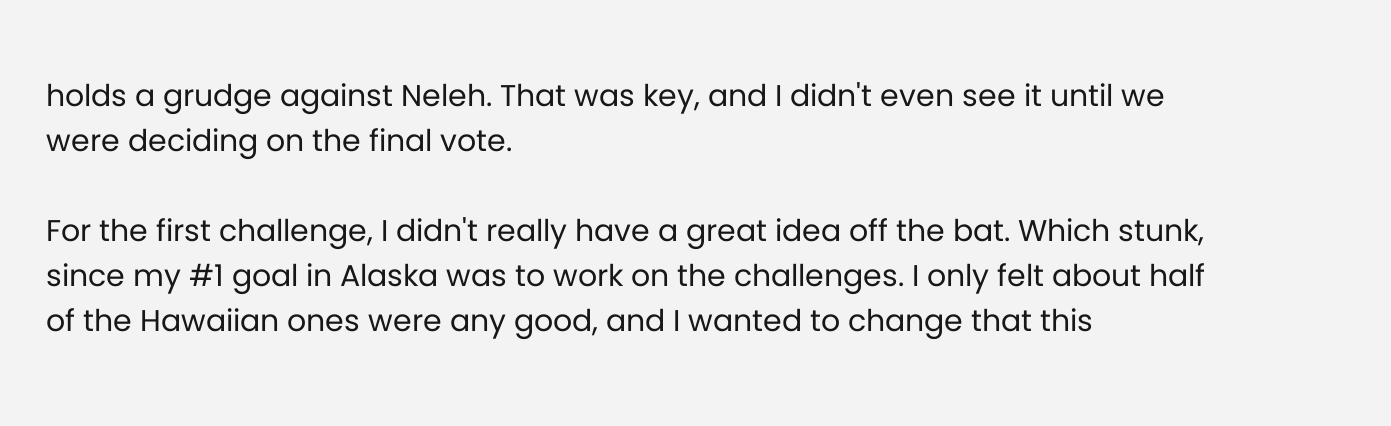holds a grudge against Neleh. That was key, and I didn't even see it until we were deciding on the final vote.

For the first challenge, I didn't really have a great idea off the bat. Which stunk, since my #1 goal in Alaska was to work on the challenges. I only felt about half of the Hawaiian ones were any good, and I wanted to change that this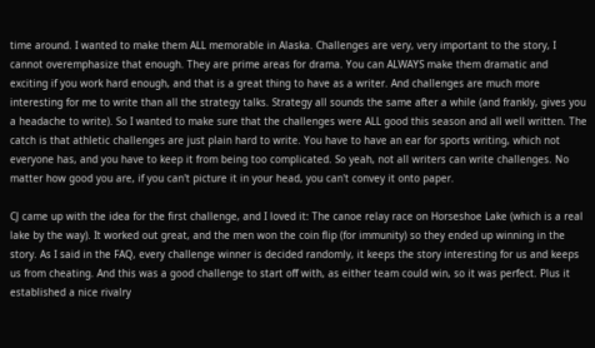time around. I wanted to make them ALL memorable in Alaska. Challenges are very, very important to the story, I cannot overemphasize that enough. They are prime areas for drama. You can ALWAYS make them dramatic and exciting if you work hard enough, and that is a great thing to have as a writer. And challenges are much more interesting for me to write than all the strategy talks. Strategy all sounds the same after a while (and frankly, gives you a headache to write). So I wanted to make sure that the challenges were ALL good this season and all well written. The catch is that athletic challenges are just plain hard to write. You have to have an ear for sports writing, which not everyone has, and you have to keep it from being too complicated. So yeah, not all writers can write challenges. No matter how good you are, if you can't picture it in your head, you can't convey it onto paper.

CJ came up with the idea for the first challenge, and I loved it: The canoe relay race on Horseshoe Lake (which is a real lake by the way). It worked out great, and the men won the coin flip (for immunity) so they ended up winning in the story. As I said in the FAQ, every challenge winner is decided randomly, it keeps the story interesting for us and keeps us from cheating. And this was a good challenge to start off with, as either team could win, so it was perfect. Plus it established a nice rivalry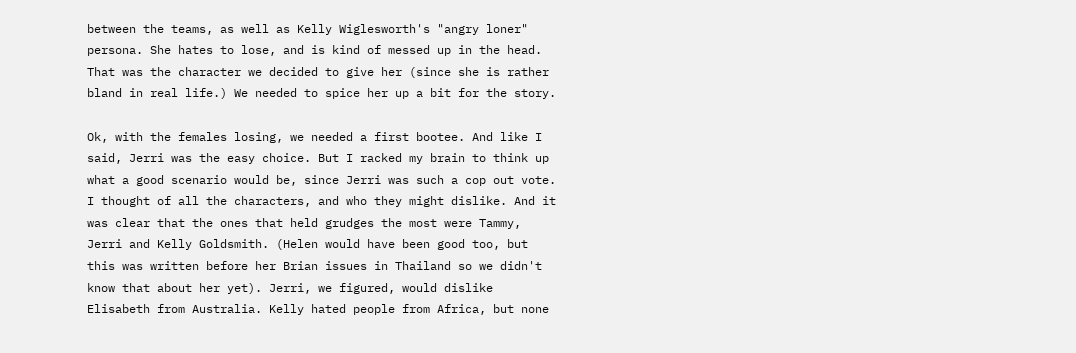between the teams, as well as Kelly Wiglesworth's "angry loner" persona. She hates to lose, and is kind of messed up in the head. That was the character we decided to give her (since she is rather bland in real life.) We needed to spice her up a bit for the story.

Ok, with the females losing, we needed a first bootee. And like I said, Jerri was the easy choice. But I racked my brain to think up what a good scenario would be, since Jerri was such a cop out vote. I thought of all the characters, and who they might dislike. And it was clear that the ones that held grudges the most were Tammy, Jerri and Kelly Goldsmith. (Helen would have been good too, but this was written before her Brian issues in Thailand so we didn't know that about her yet). Jerri, we figured, would dislike Elisabeth from Australia. Kelly hated people from Africa, but none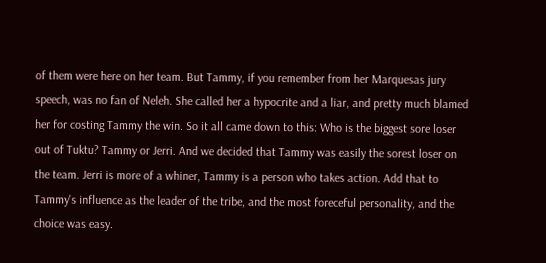of them were here on her team. But Tammy, if you remember from her Marquesas jury speech, was no fan of Neleh. She called her a hypocrite and a liar, and pretty much blamed her for costing Tammy the win. So it all came down to this: Who is the biggest sore loser out of Tuktu? Tammy or Jerri. And we decided that Tammy was easily the sorest loser on the team. Jerri is more of a whiner, Tammy is a person who takes action. Add that to Tammy's influence as the leader of the tribe, and the most foreceful personality, and the choice was easy.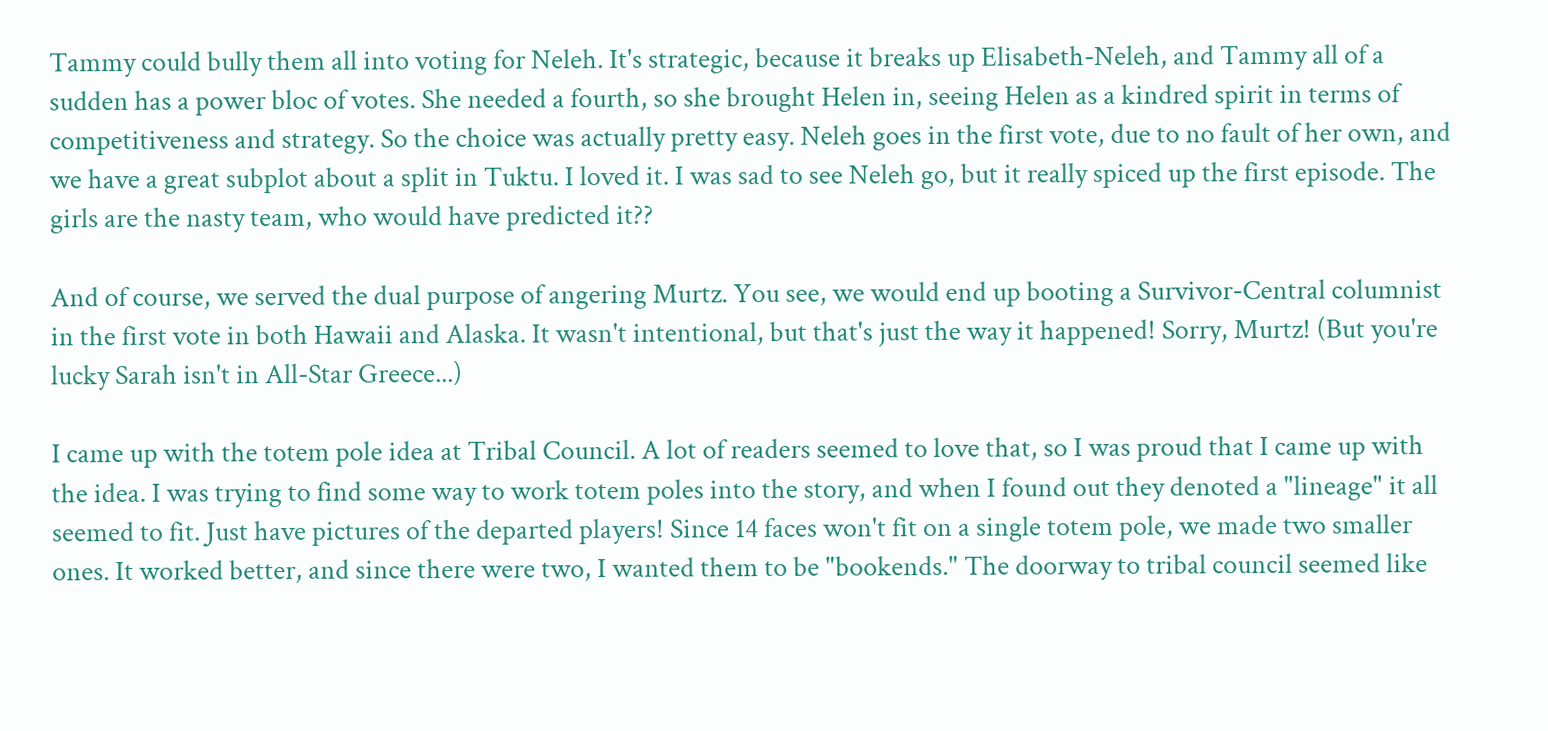Tammy could bully them all into voting for Neleh. It's strategic, because it breaks up Elisabeth-Neleh, and Tammy all of a sudden has a power bloc of votes. She needed a fourth, so she brought Helen in, seeing Helen as a kindred spirit in terms of competitiveness and strategy. So the choice was actually pretty easy. Neleh goes in the first vote, due to no fault of her own, and we have a great subplot about a split in Tuktu. I loved it. I was sad to see Neleh go, but it really spiced up the first episode. The girls are the nasty team, who would have predicted it??

And of course, we served the dual purpose of angering Murtz. You see, we would end up booting a Survivor-Central columnist in the first vote in both Hawaii and Alaska. It wasn't intentional, but that's just the way it happened! Sorry, Murtz! (But you're lucky Sarah isn't in All-Star Greece...)

I came up with the totem pole idea at Tribal Council. A lot of readers seemed to love that, so I was proud that I came up with the idea. I was trying to find some way to work totem poles into the story, and when I found out they denoted a "lineage" it all seemed to fit. Just have pictures of the departed players! Since 14 faces won't fit on a single totem pole, we made two smaller ones. It worked better, and since there were two, I wanted them to be "bookends." The doorway to tribal council seemed like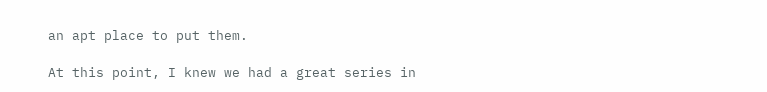an apt place to put them.

At this point, I knew we had a great series in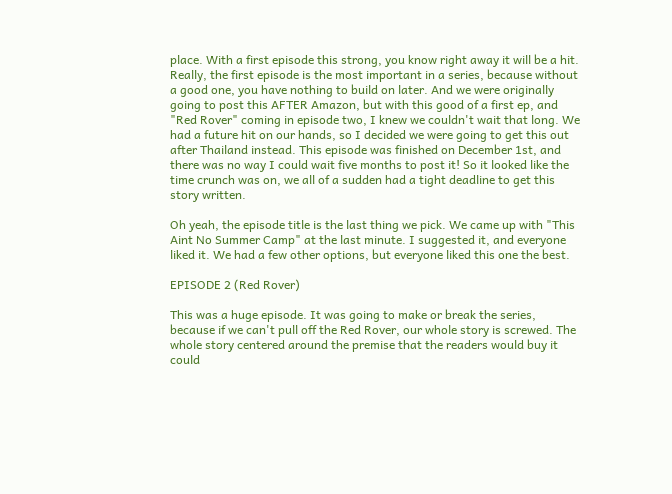place. With a first episode this strong, you know right away it will be a hit. Really, the first episode is the most important in a series, because without a good one, you have nothing to build on later. And we were originally going to post this AFTER Amazon, but with this good of a first ep, and "Red Rover" coming in episode two, I knew we couldn't wait that long. We had a future hit on our hands, so I decided we were going to get this out after Thailand instead. This episode was finished on December 1st, and there was no way I could wait five months to post it! So it looked like the time crunch was on, we all of a sudden had a tight deadline to get this story written.

Oh yeah, the episode title is the last thing we pick. We came up with "This Aint No Summer Camp" at the last minute. I suggested it, and everyone liked it. We had a few other options, but everyone liked this one the best.

EPISODE 2 (Red Rover)

This was a huge episode. It was going to make or break the series, because if we can't pull off the Red Rover, our whole story is screwed. The whole story centered around the premise that the readers would buy it could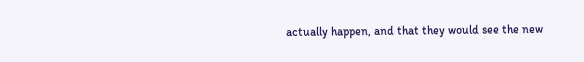actually happen, and that they would see the new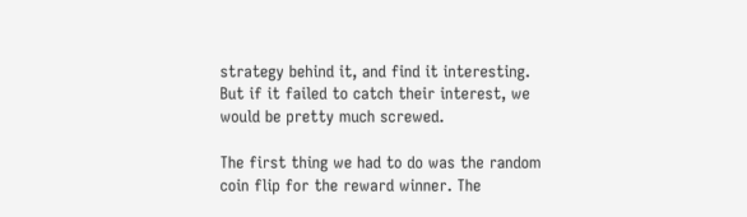strategy behind it, and find it interesting. But if it failed to catch their interest, we would be pretty much screwed.

The first thing we had to do was the random coin flip for the reward winner. The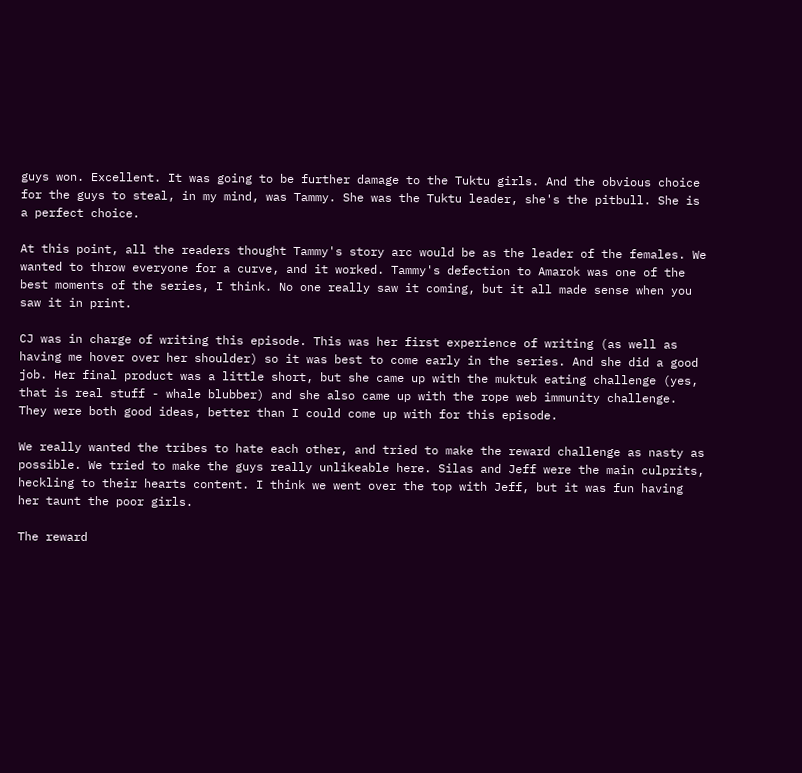guys won. Excellent. It was going to be further damage to the Tuktu girls. And the obvious choice for the guys to steal, in my mind, was Tammy. She was the Tuktu leader, she's the pitbull. She is a perfect choice.

At this point, all the readers thought Tammy's story arc would be as the leader of the females. We wanted to throw everyone for a curve, and it worked. Tammy's defection to Amarok was one of the best moments of the series, I think. No one really saw it coming, but it all made sense when you saw it in print.

CJ was in charge of writing this episode. This was her first experience of writing (as well as having me hover over her shoulder) so it was best to come early in the series. And she did a good job. Her final product was a little short, but she came up with the muktuk eating challenge (yes, that is real stuff - whale blubber) and she also came up with the rope web immunity challenge. They were both good ideas, better than I could come up with for this episode.

We really wanted the tribes to hate each other, and tried to make the reward challenge as nasty as possible. We tried to make the guys really unlikeable here. Silas and Jeff were the main culprits, heckling to their hearts content. I think we went over the top with Jeff, but it was fun having her taunt the poor girls.

The reward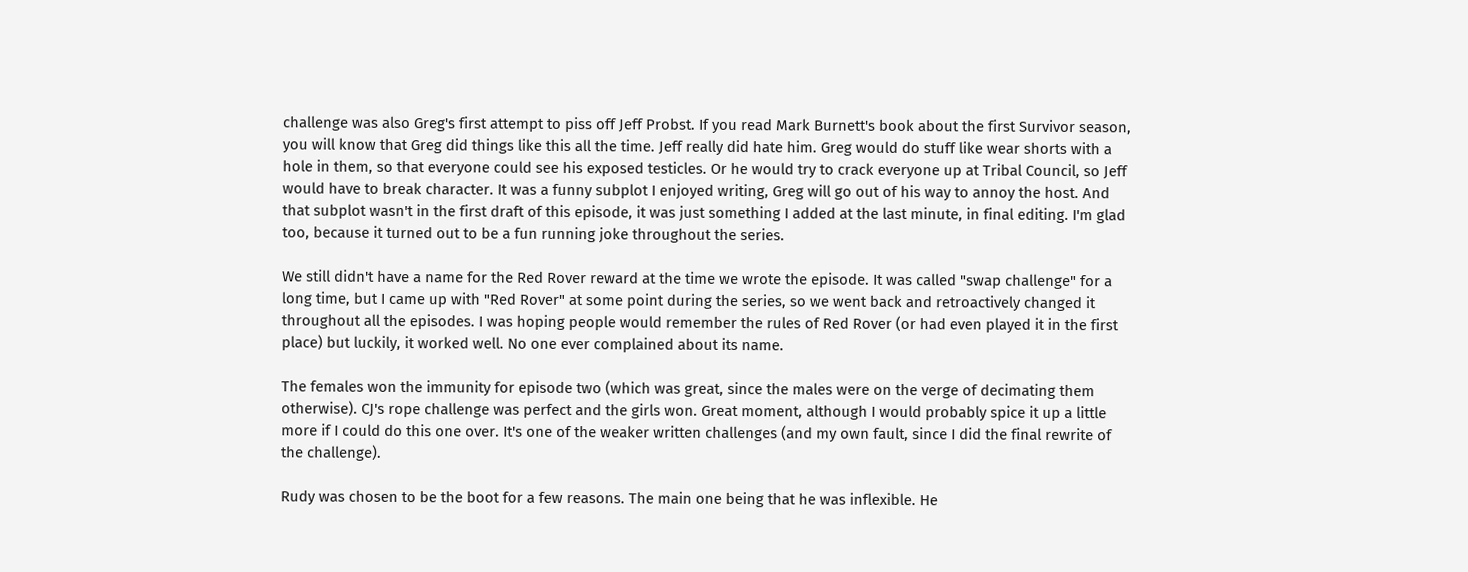challenge was also Greg's first attempt to piss off Jeff Probst. If you read Mark Burnett's book about the first Survivor season, you will know that Greg did things like this all the time. Jeff really did hate him. Greg would do stuff like wear shorts with a hole in them, so that everyone could see his exposed testicles. Or he would try to crack everyone up at Tribal Council, so Jeff would have to break character. It was a funny subplot I enjoyed writing, Greg will go out of his way to annoy the host. And that subplot wasn't in the first draft of this episode, it was just something I added at the last minute, in final editing. I'm glad too, because it turned out to be a fun running joke throughout the series.

We still didn't have a name for the Red Rover reward at the time we wrote the episode. It was called "swap challenge" for a long time, but I came up with "Red Rover" at some point during the series, so we went back and retroactively changed it throughout all the episodes. I was hoping people would remember the rules of Red Rover (or had even played it in the first place) but luckily, it worked well. No one ever complained about its name.

The females won the immunity for episode two (which was great, since the males were on the verge of decimating them otherwise). CJ's rope challenge was perfect and the girls won. Great moment, although I would probably spice it up a little more if I could do this one over. It's one of the weaker written challenges (and my own fault, since I did the final rewrite of the challenge).

Rudy was chosen to be the boot for a few reasons. The main one being that he was inflexible. He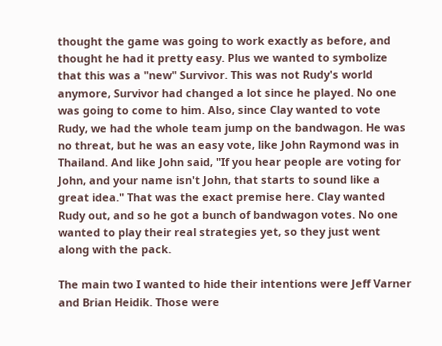thought the game was going to work exactly as before, and thought he had it pretty easy. Plus we wanted to symbolize that this was a "new" Survivor. This was not Rudy's world anymore, Survivor had changed a lot since he played. No one was going to come to him. Also, since Clay wanted to vote Rudy, we had the whole team jump on the bandwagon. He was no threat, but he was an easy vote, like John Raymond was in Thailand. And like John said, "If you hear people are voting for John, and your name isn't John, that starts to sound like a great idea." That was the exact premise here. Clay wanted Rudy out, and so he got a bunch of bandwagon votes. No one wanted to play their real strategies yet, so they just went along with the pack.

The main two I wanted to hide their intentions were Jeff Varner and Brian Heidik. Those were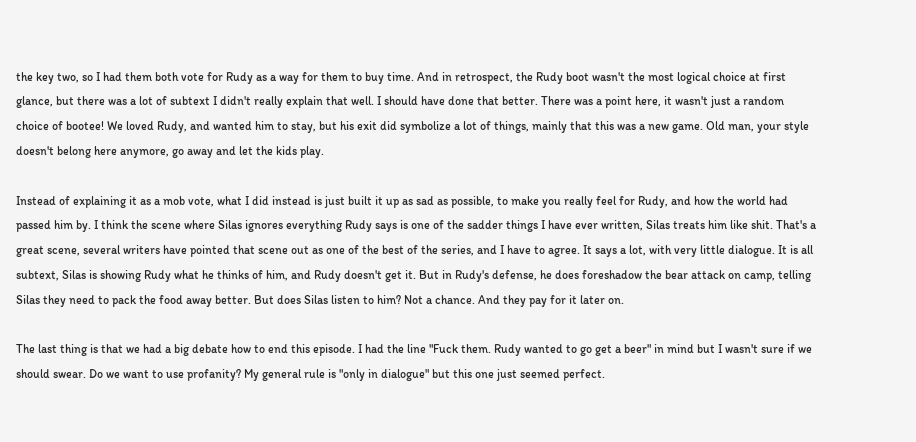the key two, so I had them both vote for Rudy as a way for them to buy time. And in retrospect, the Rudy boot wasn't the most logical choice at first glance, but there was a lot of subtext I didn't really explain that well. I should have done that better. There was a point here, it wasn't just a random choice of bootee! We loved Rudy, and wanted him to stay, but his exit did symbolize a lot of things, mainly that this was a new game. Old man, your style doesn't belong here anymore, go away and let the kids play.

Instead of explaining it as a mob vote, what I did instead is just built it up as sad as possible, to make you really feel for Rudy, and how the world had passed him by. I think the scene where Silas ignores everything Rudy says is one of the sadder things I have ever written, Silas treats him like shit. That's a great scene, several writers have pointed that scene out as one of the best of the series, and I have to agree. It says a lot, with very little dialogue. It is all subtext, Silas is showing Rudy what he thinks of him, and Rudy doesn't get it. But in Rudy's defense, he does foreshadow the bear attack on camp, telling Silas they need to pack the food away better. But does Silas listen to him? Not a chance. And they pay for it later on.

The last thing is that we had a big debate how to end this episode. I had the line "Fuck them. Rudy wanted to go get a beer" in mind but I wasn't sure if we should swear. Do we want to use profanity? My general rule is "only in dialogue" but this one just seemed perfect.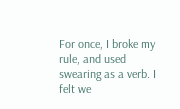For once, I broke my rule, and used swearing as a verb. I felt we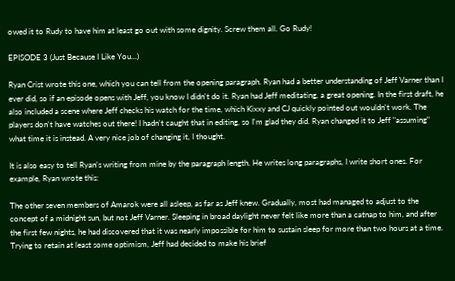owed it to Rudy to have him at least go out with some dignity. Screw them all. Go Rudy!

EPISODE 3 (Just Because I Like You...)

Ryan Crist wrote this one, which you can tell from the opening paragraph. Ryan had a better understanding of Jeff Varner than I ever did, so if an episode opens with Jeff, you know I didn't do it. Ryan had Jeff meditating, a great opening. In the first draft, he also included a scene where Jeff checks his watch for the time, which Kixxy and CJ quickly pointed out wouldn't work. The players don't have watches out there! I hadn't caught that in editing, so I'm glad they did. Ryan changed it to Jeff "assuming" what time it is instead. A very nice job of changing it, I thought.

It is also easy to tell Ryan's writing from mine by the paragraph length. He writes long paragraphs, I write short ones. For example, Ryan wrote this:

The other seven members of Amarok were all asleep, as far as Jeff knew. Gradually, most had managed to adjust to the concept of a midnight sun, but not Jeff Varner. Sleeping in broad daylight never felt like more than a catnap to him, and after the first few nights, he had discovered that it was nearly impossible for him to sustain sleep for more than two hours at a time. Trying to retain at least some optimism, Jeff had decided to make his brief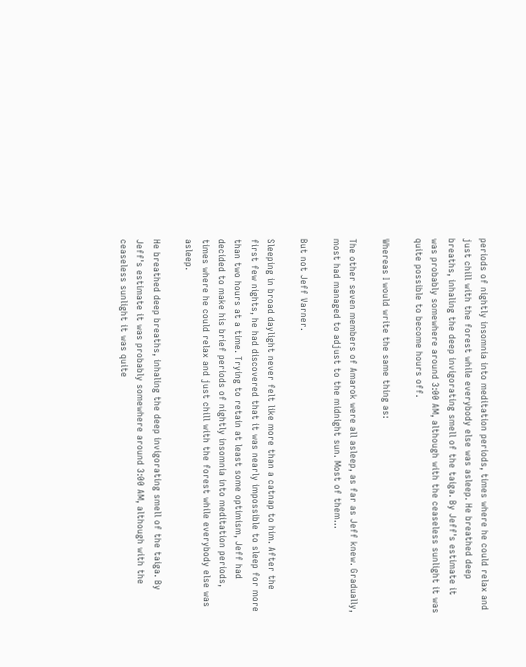periods of nightly insomnia into meditation periods, times where he could relax and just chill with the forest while everybody else was asleep. He breathed deep breaths, inhaling the deep invigorating smell of the taiga. By Jeff's estimate it was probably somewhere around 3:00 AM, although with the ceaseless sunlight it was quite possible to become hours off.

Whereas I would write the same thing as:

The other seven members of Amarok were all asleep, as far as Jeff knew. Gradually, most had managed to adjust to the midnight sun. Most of them...

But not Jeff Varner.

Sleeping in broad daylight never felt like more than a catnap to him. After the first few nights, he had discovered that it was nearly impossible to sleep for more than two hours at a time. Trying to retain at least some optimism, Jeff had decided to make his brief periods of nightly insomnia into meditation periods, times where he could relax and just chill with the forest while everybody else was asleep.

He breathed deep breaths, inhaling the deep invigorating smell of the taiga. By Jeff's estimate it was probably somewhere around 3:00 AM, although with the ceaseless sunlight it was quite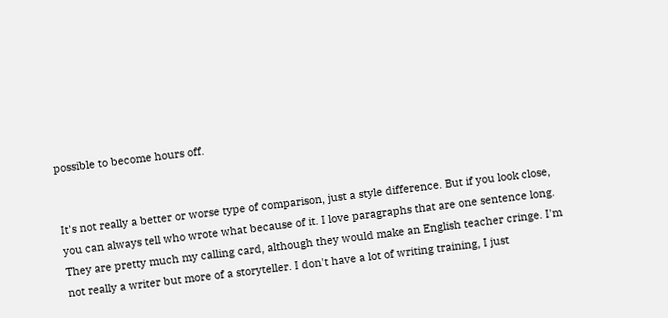possible to become hours off.


It's not really a better or worse type of comparison, just a style difference. But if you look close, you can always tell who wrote what because of it. I love paragraphs that are one sentence long. They are pretty much my calling card, although they would make an English teacher cringe. I'm not really a writer but more of a storyteller. I don't have a lot of writing training, I just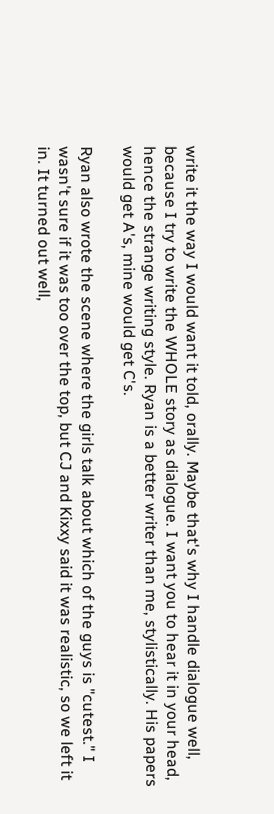write it the way I would want it told, orally. Maybe that's why I handle dialogue well, because I try to write the WHOLE story as dialogue. I want you to hear it in your head, hence the strange writing style. Ryan is a better writer than me, stylistically. His papers would get A's, mine would get C's.

Ryan also wrote the scene where the girls talk about which of the guys is "cutest." I wasn't sure if it was too over the top, but CJ and Kixxy said it was realistic, so we left it in. It turned out well,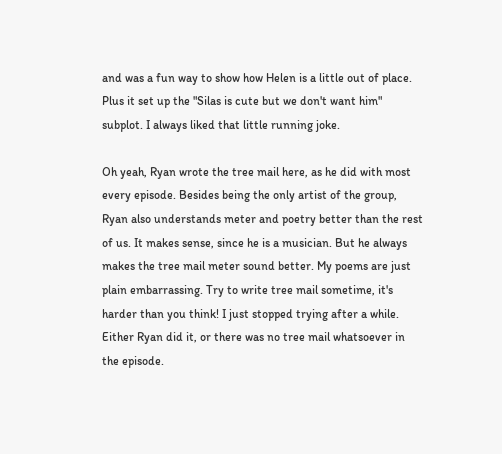and was a fun way to show how Helen is a little out of place. Plus it set up the "Silas is cute but we don't want him" subplot. I always liked that little running joke.

Oh yeah, Ryan wrote the tree mail here, as he did with most every episode. Besides being the only artist of the group, Ryan also understands meter and poetry better than the rest of us. It makes sense, since he is a musician. But he always makes the tree mail meter sound better. My poems are just plain embarrassing. Try to write tree mail sometime, it's harder than you think! I just stopped trying after a while. Either Ryan did it, or there was no tree mail whatsoever in the episode.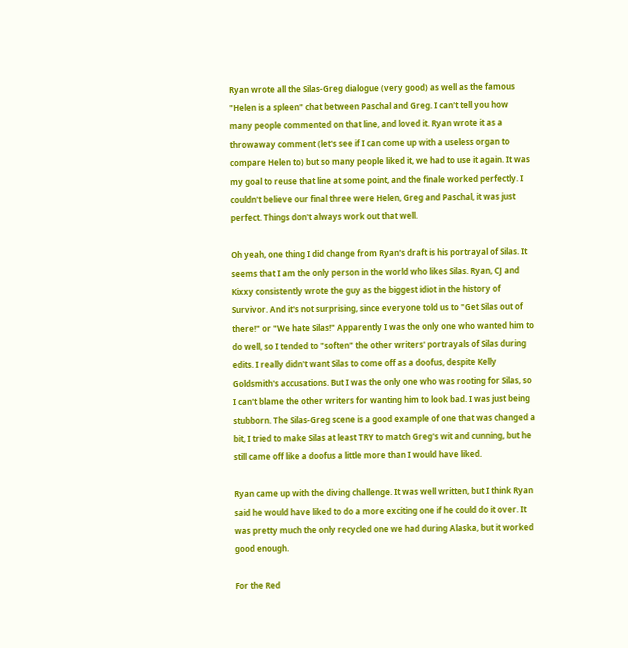Ryan wrote all the Silas-Greg dialogue (very good) as well as the famous "Helen is a spleen" chat between Paschal and Greg. I can't tell you how many people commented on that line, and loved it. Ryan wrote it as a throwaway comment (let's see if I can come up with a useless organ to compare Helen to) but so many people liked it, we had to use it again. It was my goal to reuse that line at some point, and the finale worked perfectly. I couldn't believe our final three were Helen, Greg and Paschal, it was just perfect. Things don't always work out that well.

Oh yeah, one thing I did change from Ryan's draft is his portrayal of Silas. It seems that I am the only person in the world who likes Silas. Ryan, CJ and Kixxy consistently wrote the guy as the biggest idiot in the history of Survivor. And it's not surprising, since everyone told us to "Get Silas out of there!" or "We hate Silas!" Apparently I was the only one who wanted him to do well, so I tended to "soften" the other writers' portrayals of Silas during edits. I really didn't want Silas to come off as a doofus, despite Kelly Goldsmith's accusations. But I was the only one who was rooting for Silas, so I can't blame the other writers for wanting him to look bad. I was just being stubborn. The Silas-Greg scene is a good example of one that was changed a bit, I tried to make Silas at least TRY to match Greg's wit and cunning, but he still came off like a doofus a little more than I would have liked.

Ryan came up with the diving challenge. It was well written, but I think Ryan said he would have liked to do a more exciting one if he could do it over. It was pretty much the only recycled one we had during Alaska, but it worked good enough.

For the Red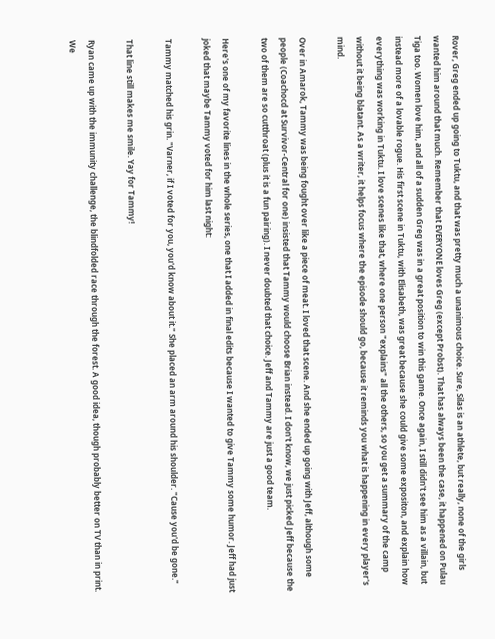Rover, Greg ended up going to Tuktu, and that was pretty much a unanimous choice. Sure, Silas is an athlete, but really, none of the girls wanted him around that much. Remember that EVERYONE loves Greg (except Probst). That has always been the case, it happened on Pulau Tiga too. Women love him, and all of a sudden Greg was in a great position to win this game. Once again, I still didn't see him as a villain, but instead more of a lovable rogue. His first scene in Tuktu, with Elisabeth, was great because she could give some expositon, and explain how everything was working in Tuktu. I love scenes like that, where one person "explains" all the others, so you get a summary of the camp without it being blatant. As a writer, it helps focus where the episode should go, because it reminds you what is happening in every player's mind.

Over in Amarok, Tammy was being fought over like a piece of meat. I loved that scene. And she ended up going with Jeff, although some people (Coachocd at Survivor-Central for one) insisted that Tammy would choose Brian instead. I don't know, we just picked Jeff because the two of them are so cutthroat (plus it is a fun pairing). I never doubted that choice. Jeff and Tammy are just a good team.

Here's one of my favorite lines in the whole series, one that I added in final edits because I wanted to give Tammy some humor. Jeff had just joked that maybe Tammy voted for him last night:

Tammy matched his grin. "Varner, if I voted for you, you'd know about it." She placed an arm around his shoulder. "Cause you'd be gone."

That line still makes me smile. Yay for Tammy!

Ryan came up with the immunity challenge, the blindfolded race through the forest. A good idea, though probably better on TV than in print. We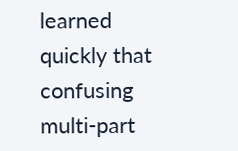learned quickly that confusing multi-part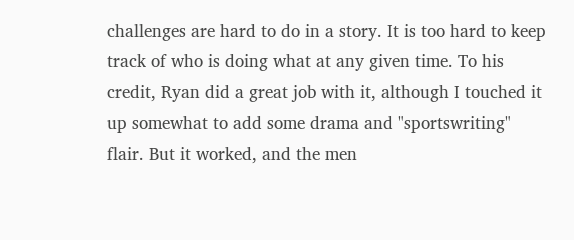challenges are hard to do in a story. It is too hard to keep track of who is doing what at any given time. To his credit, Ryan did a great job with it, although I touched it up somewhat to add some drama and "sportswriting" flair. But it worked, and the men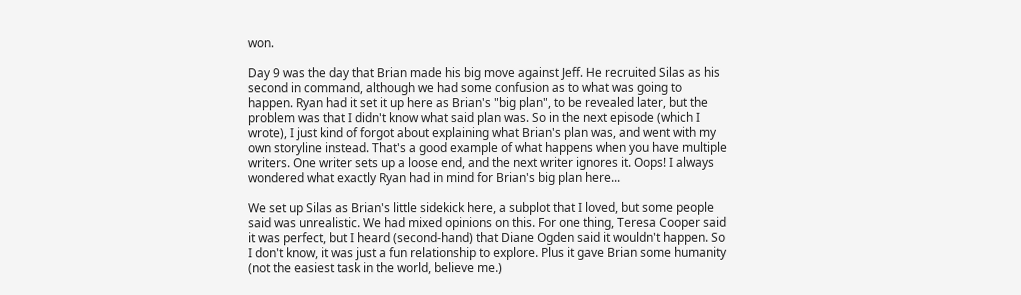won.

Day 9 was the day that Brian made his big move against Jeff. He recruited Silas as his second in command, although we had some confusion as to what was going to happen. Ryan had it set it up here as Brian's "big plan", to be revealed later, but the problem was that I didn't know what said plan was. So in the next episode (which I wrote), I just kind of forgot about explaining what Brian's plan was, and went with my own storyline instead. That's a good example of what happens when you have multiple writers. One writer sets up a loose end, and the next writer ignores it. Oops! I always wondered what exactly Ryan had in mind for Brian's big plan here...

We set up Silas as Brian's little sidekick here, a subplot that I loved, but some people said was unrealistic. We had mixed opinions on this. For one thing, Teresa Cooper said it was perfect, but I heard (second-hand) that Diane Ogden said it wouldn't happen. So I don't know, it was just a fun relationship to explore. Plus it gave Brian some humanity (not the easiest task in the world, believe me.)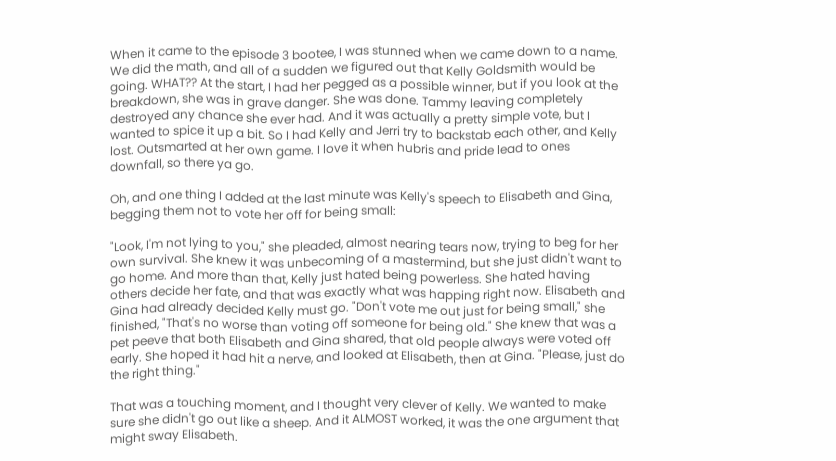When it came to the episode 3 bootee, I was stunned when we came down to a name. We did the math, and all of a sudden we figured out that Kelly Goldsmith would be going. WHAT?? At the start, I had her pegged as a possible winner, but if you look at the breakdown, she was in grave danger. She was done. Tammy leaving completely destroyed any chance she ever had. And it was actually a pretty simple vote, but I wanted to spice it up a bit. So I had Kelly and Jerri try to backstab each other, and Kelly lost. Outsmarted at her own game. I love it when hubris and pride lead to ones downfall, so there ya go.

Oh, and one thing I added at the last minute was Kelly's speech to Elisabeth and Gina, begging them not to vote her off for being small:

"Look, I'm not lying to you," she pleaded, almost nearing tears now, trying to beg for her own survival. She knew it was unbecoming of a mastermind, but she just didn't want to go home. And more than that, Kelly just hated being powerless. She hated having others decide her fate, and that was exactly what was happing right now. Elisabeth and Gina had already decided Kelly must go. "Don't vote me out just for being small," she finished, "That's no worse than voting off someone for being old." She knew that was a pet peeve that both Elisabeth and Gina shared, that old people always were voted off early. She hoped it had hit a nerve, and looked at Elisabeth, then at Gina. "Please, just do the right thing."

That was a touching moment, and I thought very clever of Kelly. We wanted to make sure she didn't go out like a sheep. And it ALMOST worked, it was the one argument that might sway Elisabeth.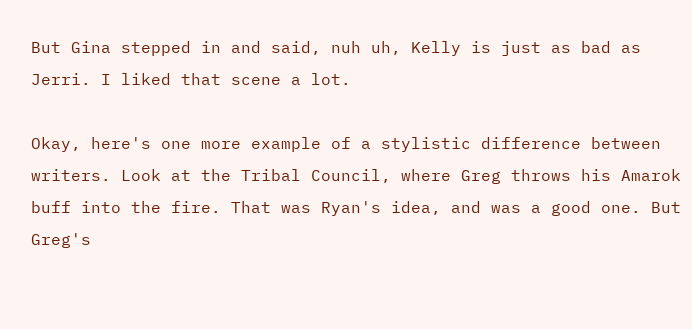But Gina stepped in and said, nuh uh, Kelly is just as bad as Jerri. I liked that scene a lot.

Okay, here's one more example of a stylistic difference between writers. Look at the Tribal Council, where Greg throws his Amarok buff into the fire. That was Ryan's idea, and was a good one. But Greg's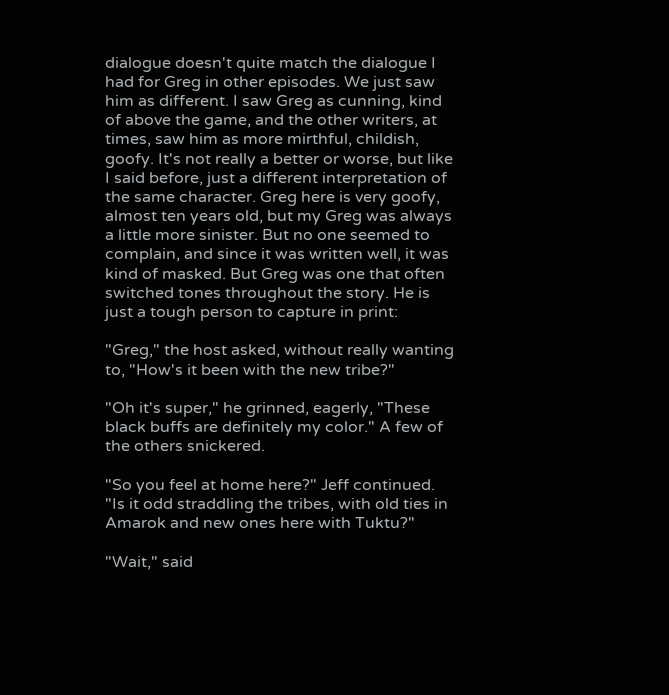dialogue doesn't quite match the dialogue I had for Greg in other episodes. We just saw him as different. I saw Greg as cunning, kind of above the game, and the other writers, at times, saw him as more mirthful, childish, goofy. It's not really a better or worse, but like I said before, just a different interpretation of the same character. Greg here is very goofy, almost ten years old, but my Greg was always a little more sinister. But no one seemed to complain, and since it was written well, it was kind of masked. But Greg was one that often switched tones throughout the story. He is just a tough person to capture in print:

"Greg," the host asked, without really wanting to, "How's it been with the new tribe?"

"Oh it's super," he grinned, eagerly, "These black buffs are definitely my color." A few of the others snickered.

"So you feel at home here?" Jeff continued. "Is it odd straddling the tribes, with old ties in Amarok and new ones here with Tuktu?"

"Wait," said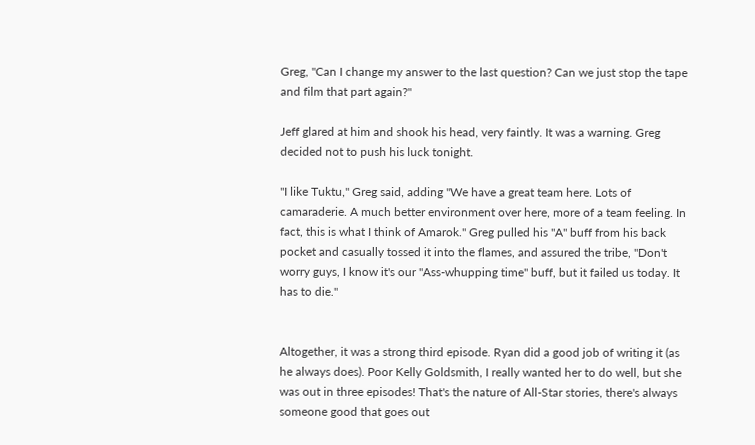Greg, "Can I change my answer to the last question? Can we just stop the tape and film that part again?"

Jeff glared at him and shook his head, very faintly. It was a warning. Greg decided not to push his luck tonight.

"I like Tuktu," Greg said, adding "We have a great team here. Lots of camaraderie. A much better environment over here, more of a team feeling. In fact, this is what I think of Amarok." Greg pulled his "A" buff from his back pocket and casually tossed it into the flames, and assured the tribe, "Don't worry guys, I know it's our "Ass-whupping time" buff, but it failed us today. It has to die."


Altogether, it was a strong third episode. Ryan did a good job of writing it (as he always does). Poor Kelly Goldsmith, I really wanted her to do well, but she was out in three episodes! That's the nature of All-Star stories, there's always someone good that goes out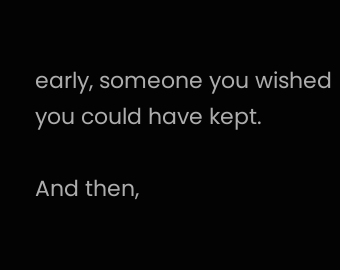early, someone you wished you could have kept.

And then,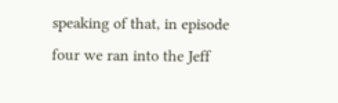speaking of that, in episode four we ran into the Jeff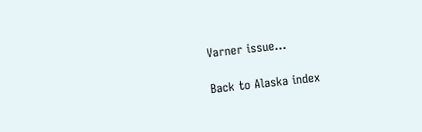Varner issue...

Back to Alaska index